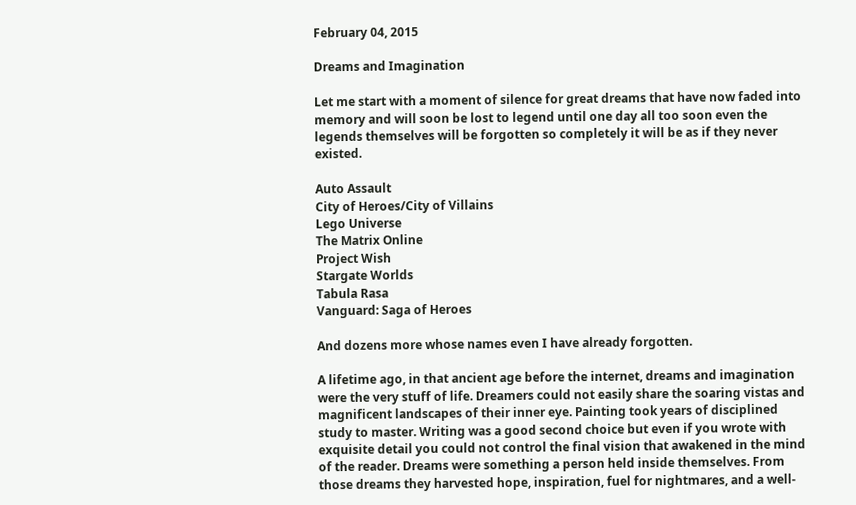February 04, 2015

Dreams and Imagination

Let me start with a moment of silence for great dreams that have now faded into memory and will soon be lost to legend until one day all too soon even the legends themselves will be forgotten so completely it will be as if they never existed.

Auto Assault
City of Heroes/City of Villains
Lego Universe
The Matrix Online
Project Wish
Stargate Worlds
Tabula Rasa
Vanguard: Saga of Heroes

And dozens more whose names even I have already forgotten.

A lifetime ago, in that ancient age before the internet, dreams and imagination were the very stuff of life. Dreamers could not easily share the soaring vistas and magnificent landscapes of their inner eye. Painting took years of disciplined study to master. Writing was a good second choice but even if you wrote with exquisite detail you could not control the final vision that awakened in the mind of the reader. Dreams were something a person held inside themselves. From those dreams they harvested hope, inspiration, fuel for nightmares, and a well-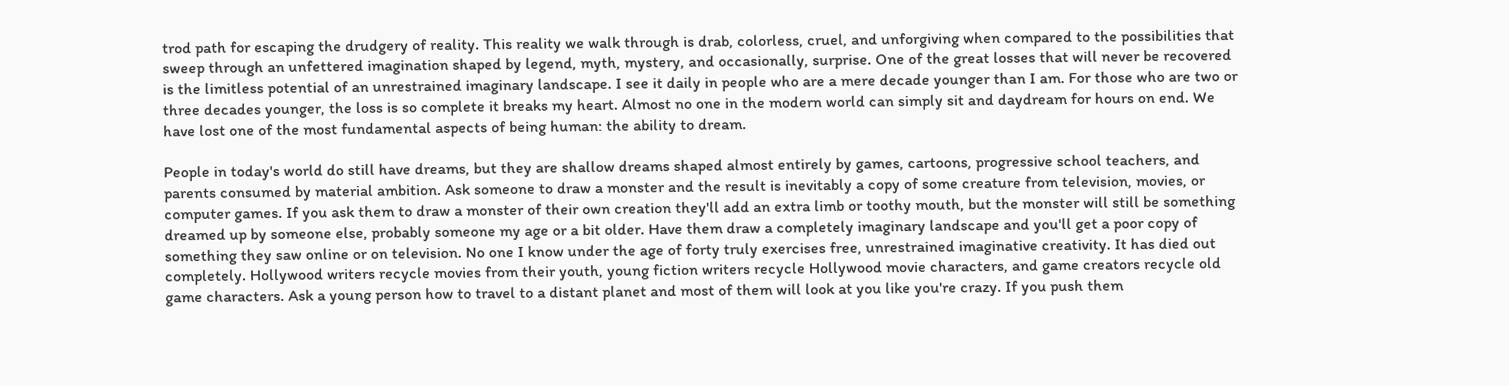trod path for escaping the drudgery of reality. This reality we walk through is drab, colorless, cruel, and unforgiving when compared to the possibilities that sweep through an unfettered imagination shaped by legend, myth, mystery, and occasionally, surprise. One of the great losses that will never be recovered is the limitless potential of an unrestrained imaginary landscape. I see it daily in people who are a mere decade younger than I am. For those who are two or three decades younger, the loss is so complete it breaks my heart. Almost no one in the modern world can simply sit and daydream for hours on end. We have lost one of the most fundamental aspects of being human: the ability to dream.

People in today's world do still have dreams, but they are shallow dreams shaped almost entirely by games, cartoons, progressive school teachers, and parents consumed by material ambition. Ask someone to draw a monster and the result is inevitably a copy of some creature from television, movies, or computer games. If you ask them to draw a monster of their own creation they'll add an extra limb or toothy mouth, but the monster will still be something dreamed up by someone else, probably someone my age or a bit older. Have them draw a completely imaginary landscape and you'll get a poor copy of something they saw online or on television. No one I know under the age of forty truly exercises free, unrestrained imaginative creativity. It has died out completely. Hollywood writers recycle movies from their youth, young fiction writers recycle Hollywood movie characters, and game creators recycle old game characters. Ask a young person how to travel to a distant planet and most of them will look at you like you're crazy. If you push them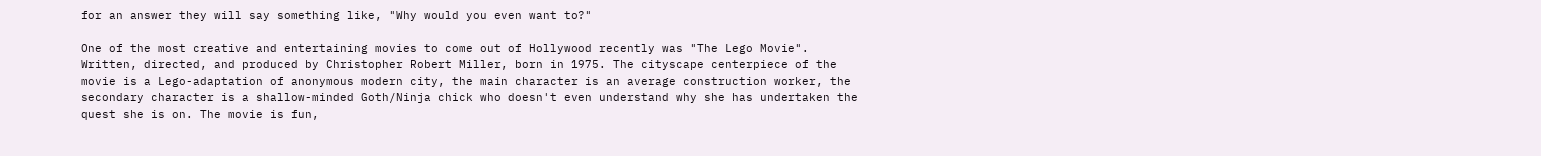for an answer they will say something like, "Why would you even want to?"

One of the most creative and entertaining movies to come out of Hollywood recently was "The Lego Movie". Written, directed, and produced by Christopher Robert Miller, born in 1975. The cityscape centerpiece of the movie is a Lego-adaptation of anonymous modern city, the main character is an average construction worker, the secondary character is a shallow-minded Goth/Ninja chick who doesn't even understand why she has undertaken the quest she is on. The movie is fun,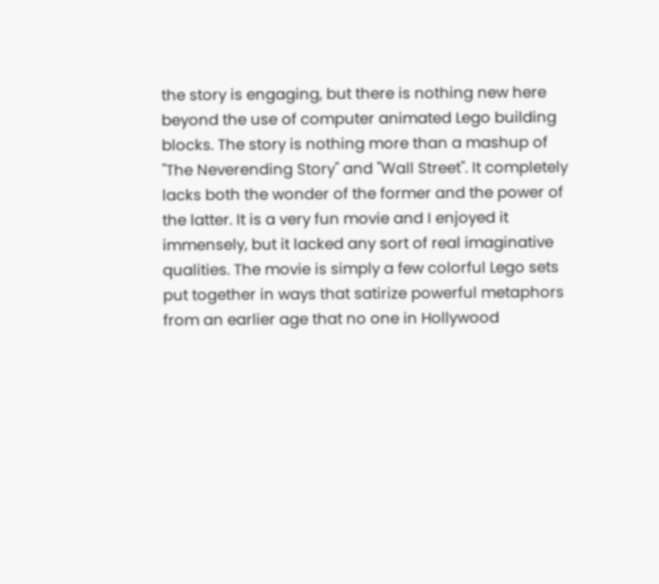the story is engaging, but there is nothing new here beyond the use of computer animated Lego building blocks. The story is nothing more than a mashup of "The Neverending Story" and "Wall Street". It completely lacks both the wonder of the former and the power of the latter. It is a very fun movie and I enjoyed it immensely, but it lacked any sort of real imaginative qualities. The movie is simply a few colorful Lego sets put together in ways that satirize powerful metaphors from an earlier age that no one in Hollywood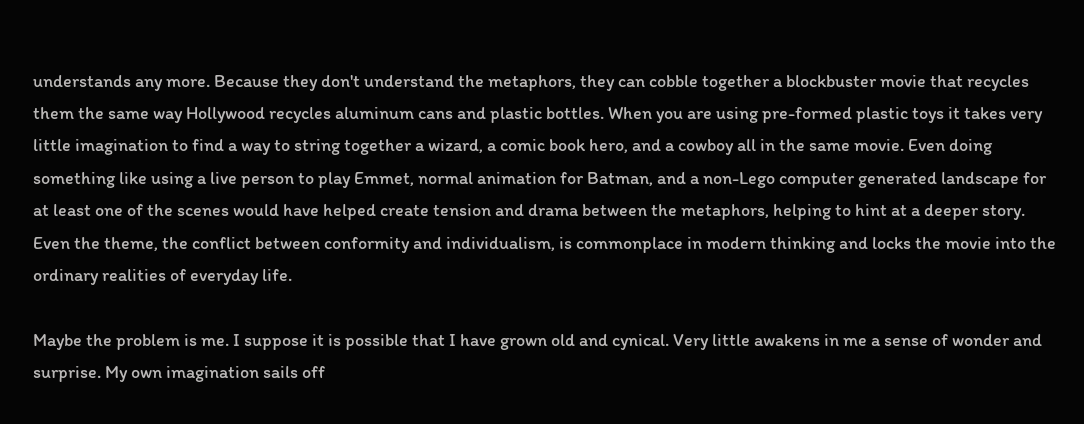understands any more. Because they don't understand the metaphors, they can cobble together a blockbuster movie that recycles them the same way Hollywood recycles aluminum cans and plastic bottles. When you are using pre-formed plastic toys it takes very little imagination to find a way to string together a wizard, a comic book hero, and a cowboy all in the same movie. Even doing something like using a live person to play Emmet, normal animation for Batman, and a non-Lego computer generated landscape for at least one of the scenes would have helped create tension and drama between the metaphors, helping to hint at a deeper story. Even the theme, the conflict between conformity and individualism, is commonplace in modern thinking and locks the movie into the ordinary realities of everyday life.

Maybe the problem is me. I suppose it is possible that I have grown old and cynical. Very little awakens in me a sense of wonder and surprise. My own imagination sails off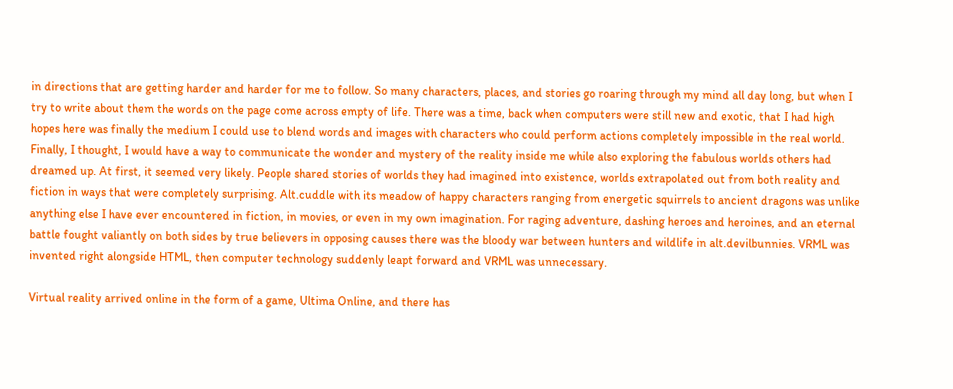in directions that are getting harder and harder for me to follow. So many characters, places, and stories go roaring through my mind all day long, but when I try to write about them the words on the page come across empty of life. There was a time, back when computers were still new and exotic, that I had high hopes here was finally the medium I could use to blend words and images with characters who could perform actions completely impossible in the real world. Finally, I thought, I would have a way to communicate the wonder and mystery of the reality inside me while also exploring the fabulous worlds others had dreamed up. At first, it seemed very likely. People shared stories of worlds they had imagined into existence, worlds extrapolated out from both reality and fiction in ways that were completely surprising. Alt.cuddle with its meadow of happy characters ranging from energetic squirrels to ancient dragons was unlike anything else I have ever encountered in fiction, in movies, or even in my own imagination. For raging adventure, dashing heroes and heroines, and an eternal battle fought valiantly on both sides by true believers in opposing causes there was the bloody war between hunters and wildlife in alt.devilbunnies. VRML was invented right alongside HTML, then computer technology suddenly leapt forward and VRML was unnecessary.

Virtual reality arrived online in the form of a game, Ultima Online, and there has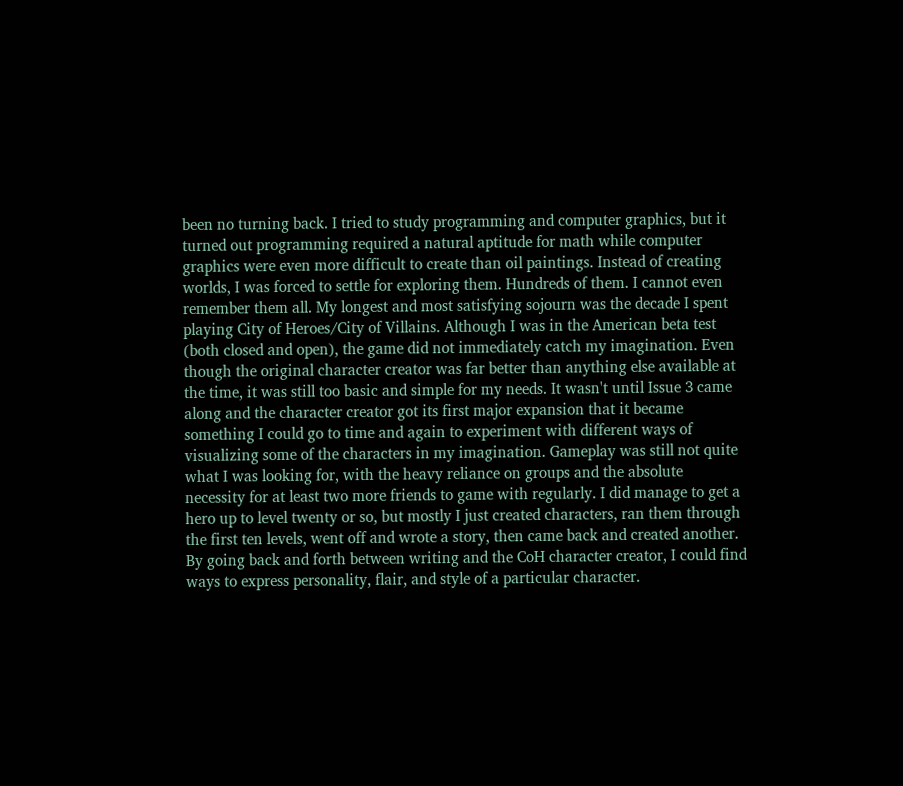been no turning back. I tried to study programming and computer graphics, but it turned out programming required a natural aptitude for math while computer graphics were even more difficult to create than oil paintings. Instead of creating worlds, I was forced to settle for exploring them. Hundreds of them. I cannot even remember them all. My longest and most satisfying sojourn was the decade I spent playing City of Heroes/City of Villains. Although I was in the American beta test (both closed and open), the game did not immediately catch my imagination. Even though the original character creator was far better than anything else available at the time, it was still too basic and simple for my needs. It wasn't until Issue 3 came along and the character creator got its first major expansion that it became something I could go to time and again to experiment with different ways of visualizing some of the characters in my imagination. Gameplay was still not quite what I was looking for, with the heavy reliance on groups and the absolute necessity for at least two more friends to game with regularly. I did manage to get a hero up to level twenty or so, but mostly I just created characters, ran them through the first ten levels, went off and wrote a story, then came back and created another. By going back and forth between writing and the CoH character creator, I could find ways to express personality, flair, and style of a particular character.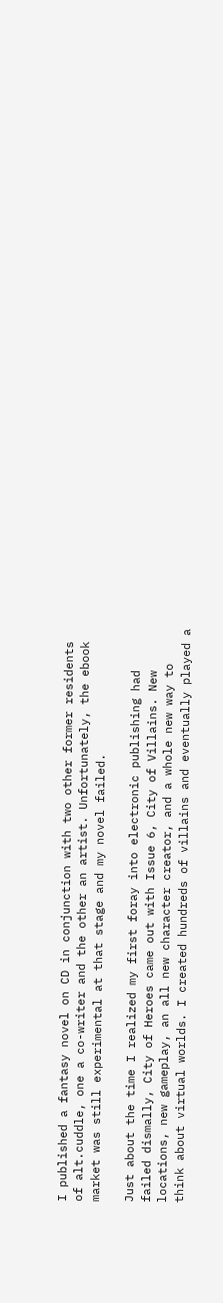I published a fantasy novel on CD in conjunction with two other former residents of alt.cuddle, one a co-writer and the other an artist. Unfortunately, the ebook market was still experimental at that stage and my novel failed.

Just about the time I realized my first foray into electronic publishing had failed dismally, City of Heroes came out with Issue 6, City of Villains. New locations, new gameplay, an all new character creator, and a whole new way to think about virtual worlds. I created hundreds of villains and eventually played a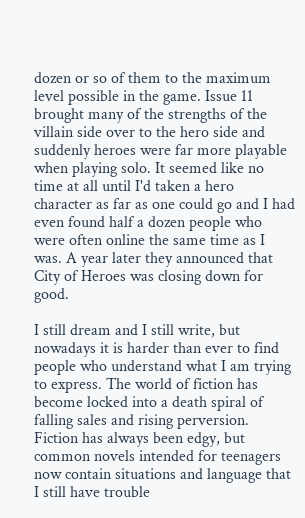dozen or so of them to the maximum level possible in the game. Issue 11 brought many of the strengths of the villain side over to the hero side and suddenly heroes were far more playable when playing solo. It seemed like no time at all until I'd taken a hero character as far as one could go and I had even found half a dozen people who were often online the same time as I was. A year later they announced that City of Heroes was closing down for good.

I still dream and I still write, but nowadays it is harder than ever to find people who understand what I am trying to express. The world of fiction has become locked into a death spiral of falling sales and rising perversion. Fiction has always been edgy, but common novels intended for teenagers now contain situations and language that I still have trouble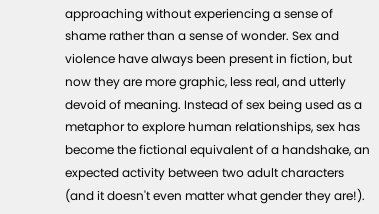approaching without experiencing a sense of shame rather than a sense of wonder. Sex and violence have always been present in fiction, but now they are more graphic, less real, and utterly devoid of meaning. Instead of sex being used as a metaphor to explore human relationships, sex has become the fictional equivalent of a handshake, an expected activity between two adult characters (and it doesn't even matter what gender they are!).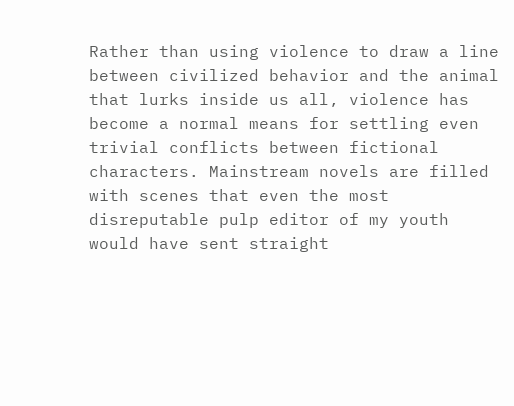Rather than using violence to draw a line between civilized behavior and the animal that lurks inside us all, violence has become a normal means for settling even trivial conflicts between fictional characters. Mainstream novels are filled with scenes that even the most disreputable pulp editor of my youth would have sent straight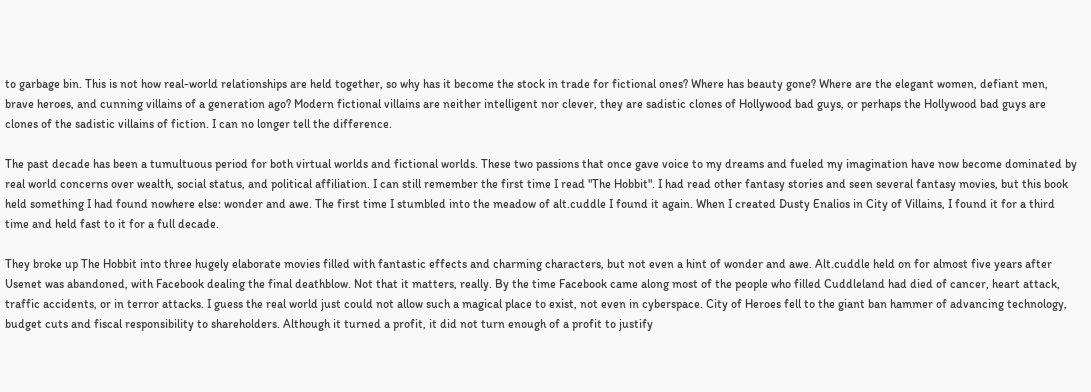to garbage bin. This is not how real-world relationships are held together, so why has it become the stock in trade for fictional ones? Where has beauty gone? Where are the elegant women, defiant men, brave heroes, and cunning villains of a generation ago? Modern fictional villains are neither intelligent nor clever, they are sadistic clones of Hollywood bad guys, or perhaps the Hollywood bad guys are clones of the sadistic villains of fiction. I can no longer tell the difference.

The past decade has been a tumultuous period for both virtual worlds and fictional worlds. These two passions that once gave voice to my dreams and fueled my imagination have now become dominated by real world concerns over wealth, social status, and political affiliation. I can still remember the first time I read "The Hobbit". I had read other fantasy stories and seen several fantasy movies, but this book held something I had found nowhere else: wonder and awe. The first time I stumbled into the meadow of alt.cuddle I found it again. When I created Dusty Enalios in City of Villains, I found it for a third time and held fast to it for a full decade.

They broke up The Hobbit into three hugely elaborate movies filled with fantastic effects and charming characters, but not even a hint of wonder and awe. Alt.cuddle held on for almost five years after Usenet was abandoned, with Facebook dealing the final deathblow. Not that it matters, really. By the time Facebook came along most of the people who filled Cuddleland had died of cancer, heart attack, traffic accidents, or in terror attacks. I guess the real world just could not allow such a magical place to exist, not even in cyberspace. City of Heroes fell to the giant ban hammer of advancing technology, budget cuts and fiscal responsibility to shareholders. Although it turned a profit, it did not turn enough of a profit to justify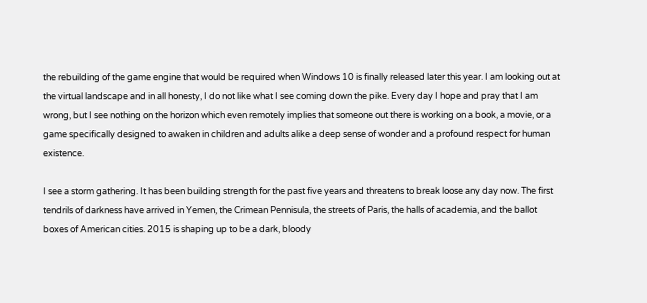the rebuilding of the game engine that would be required when Windows 10 is finally released later this year. I am looking out at the virtual landscape and in all honesty, I do not like what I see coming down the pike. Every day I hope and pray that I am wrong, but I see nothing on the horizon which even remotely implies that someone out there is working on a book, a movie, or a game specifically designed to awaken in children and adults alike a deep sense of wonder and a profound respect for human existence.

I see a storm gathering. It has been building strength for the past five years and threatens to break loose any day now. The first tendrils of darkness have arrived in Yemen, the Crimean Pennisula, the streets of Paris, the halls of academia, and the ballot boxes of American cities. 2015 is shaping up to be a dark, bloody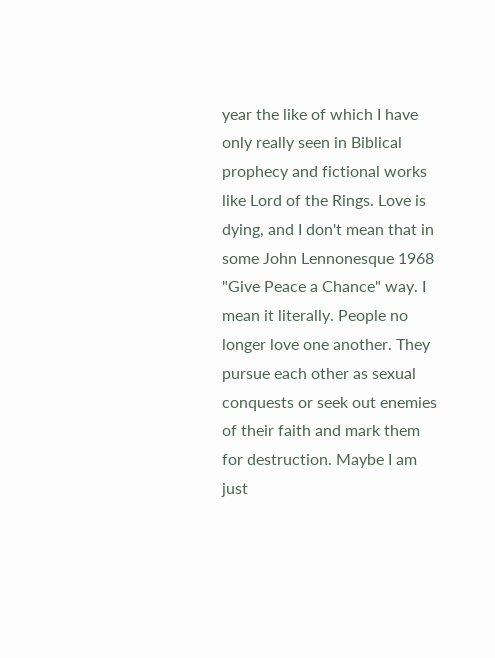year the like of which I have only really seen in Biblical prophecy and fictional works like Lord of the Rings. Love is dying, and I don't mean that in some John Lennonesque 1968 "Give Peace a Chance" way. I mean it literally. People no longer love one another. They pursue each other as sexual conquests or seek out enemies of their faith and mark them for destruction. Maybe I am just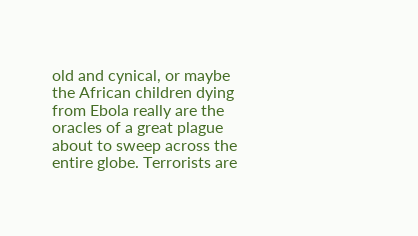old and cynical, or maybe the African children dying from Ebola really are the oracles of a great plague about to sweep across the entire globe. Terrorists are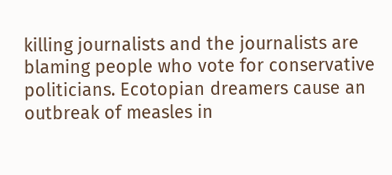killing journalists and the journalists are blaming people who vote for conservative politicians. Ecotopian dreamers cause an outbreak of measles in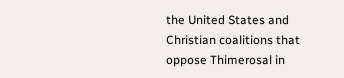the United States and Christian coalitions that oppose Thimerosal in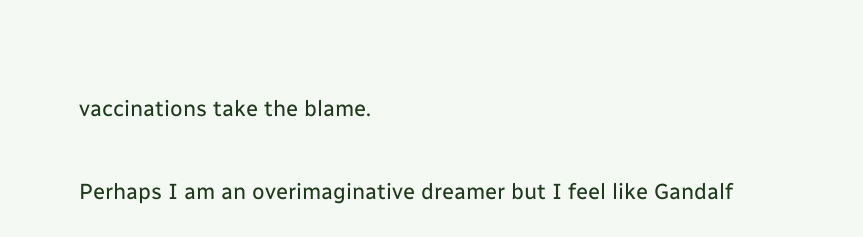vaccinations take the blame.

Perhaps I am an overimaginative dreamer but I feel like Gandalf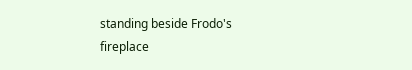standing beside Frodo's fireplace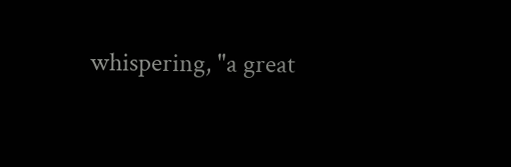whispering, "a great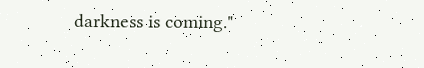darkness is coming."